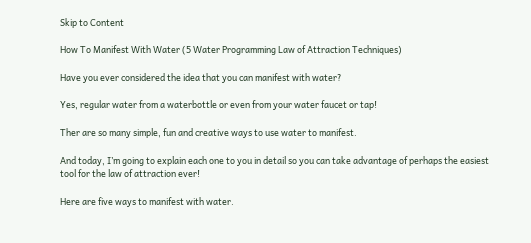Skip to Content

How To Manifest With Water (5 Water Programming Law of Attraction Techniques)

Have you ever considered the idea that you can manifest with water?

Yes, regular water from a waterbottle or even from your water faucet or tap!

Ther are so many simple, fun and creative ways to use water to manifest.

And today, I’m going to explain each one to you in detail so you can take advantage of perhaps the easiest tool for the law of attraction ever!

Here are five ways to manifest with water.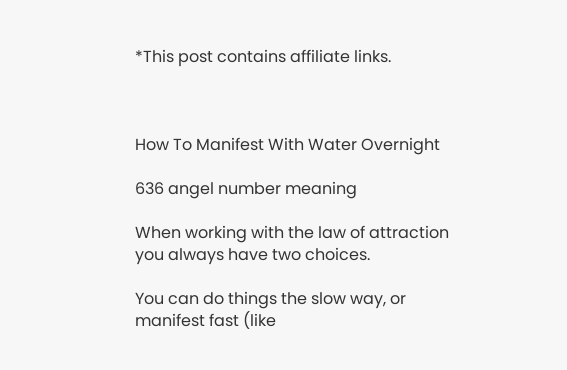*This post contains affiliate links.



How To Manifest With Water Overnight

636 angel number meaning

When working with the law of attraction you always have two choices.

You can do things the slow way, or manifest fast (like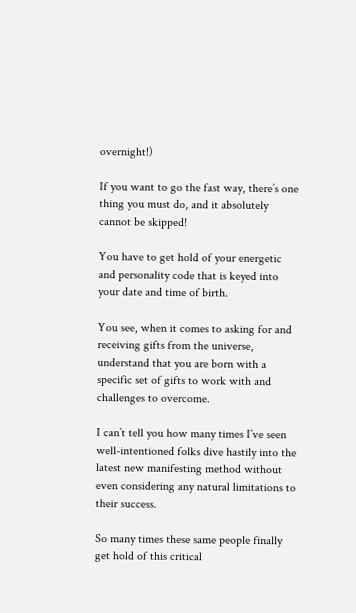overnight!)

If you want to go the fast way, there’s one thing you must do, and it absolutely cannot be skipped!

You have to get hold of your energetic and personality code that is keyed into your date and time of birth.

You see, when it comes to asking for and receiving gifts from the universe, understand that you are born with a specific set of gifts to work with and challenges to overcome.

I can’t tell you how many times I’ve seen well-intentioned folks dive hastily into the latest new manifesting method without even considering any natural limitations to their success.

So many times these same people finally get hold of this critical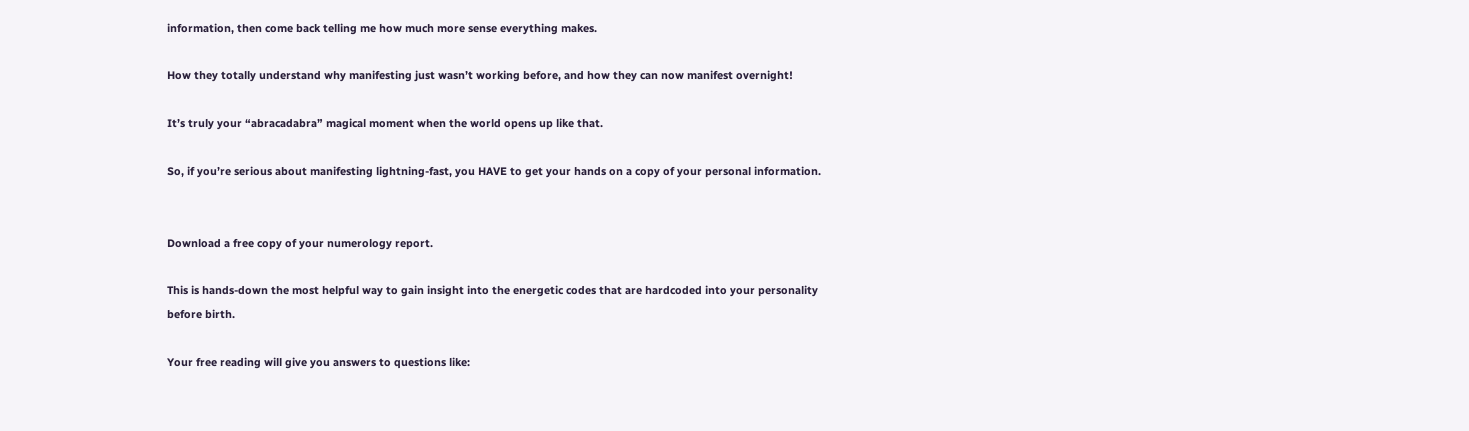information, then come back telling me how much more sense everything makes.

How they totally understand why manifesting just wasn’t working before, and how they can now manifest overnight!

It’s truly your “abracadabra” magical moment when the world opens up like that.

So, if you’re serious about manifesting lightning-fast, you HAVE to get your hands on a copy of your personal information.


Download a free copy of your numerology report.

This is hands-down the most helpful way to gain insight into the energetic codes that are hardcoded into your personality before birth.

Your free reading will give you answers to questions like: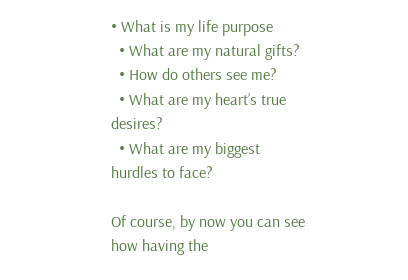• What is my life purpose
  • What are my natural gifts?
  • How do others see me?
  • What are my heart’s true desires?
  • What are my biggest hurdles to face?

Of course, by now you can see how having the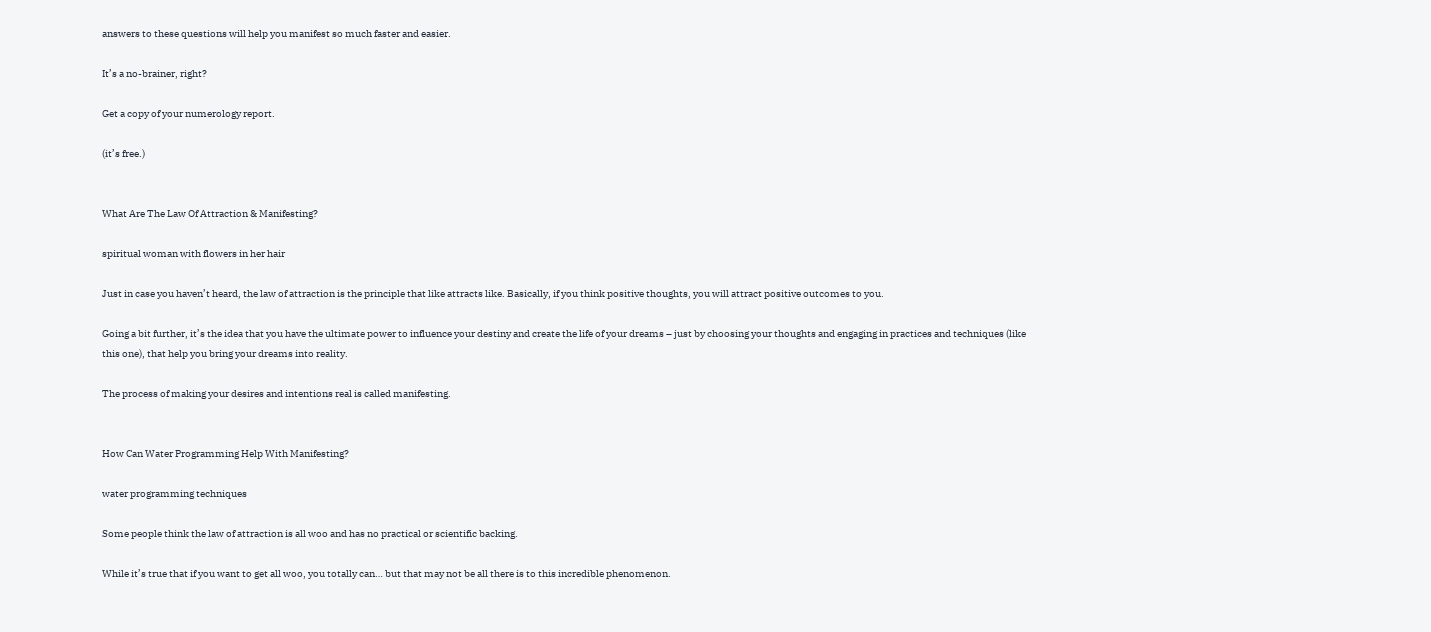answers to these questions will help you manifest so much faster and easier.

It’s a no-brainer, right?

Get a copy of your numerology report.

(it’s free.)


What Are The Law Of Attraction & Manifesting?

spiritual woman with flowers in her hair

Just in case you haven’t heard, the law of attraction is the principle that like attracts like. Basically, if you think positive thoughts, you will attract positive outcomes to you.

Going a bit further, it’s the idea that you have the ultimate power to influence your destiny and create the life of your dreams – just by choosing your thoughts and engaging in practices and techniques (like this one), that help you bring your dreams into reality.

The process of making your desires and intentions real is called manifesting.


How Can Water Programming Help With Manifesting?

water programming techniques

Some people think the law of attraction is all woo and has no practical or scientific backing.

While it’s true that if you want to get all woo, you totally can… but that may not be all there is to this incredible phenomenon.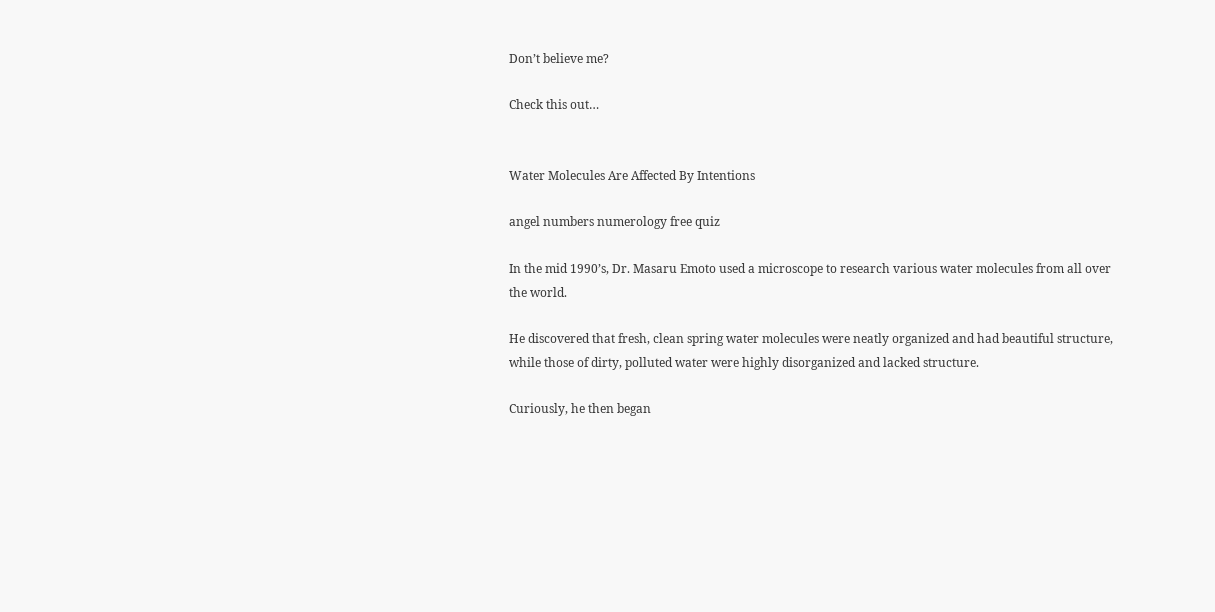Don’t believe me?

Check this out…


Water Molecules Are Affected By Intentions

angel numbers numerology free quiz

In the mid 1990’s, Dr. Masaru Emoto used a microscope to research various water molecules from all over the world.

He discovered that fresh, clean spring water molecules were neatly organized and had beautiful structure, while those of dirty, polluted water were highly disorganized and lacked structure.

Curiously, he then began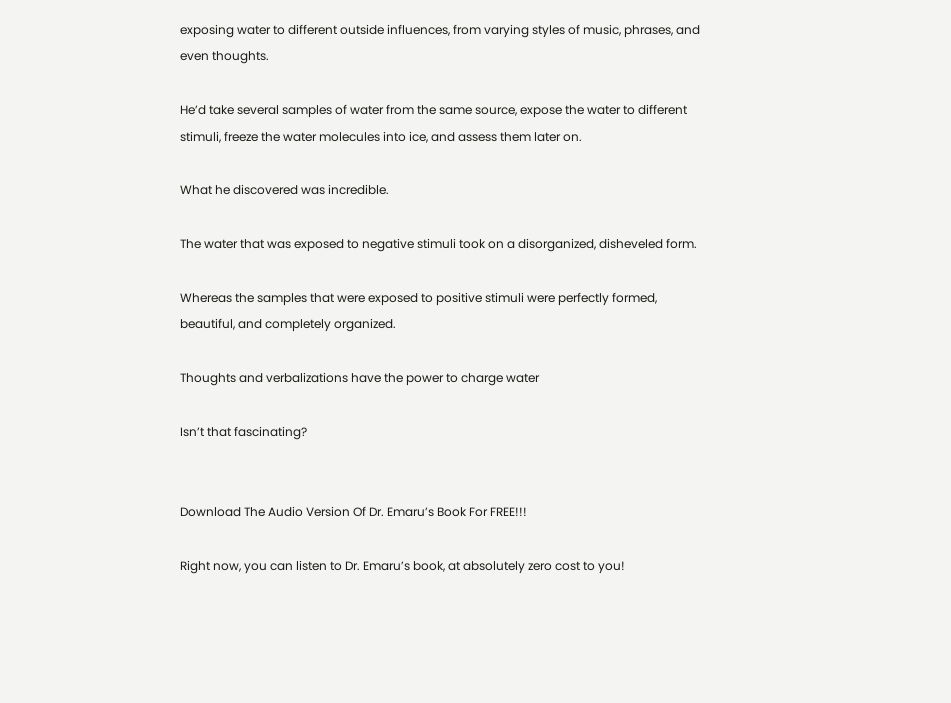exposing water to different outside influences, from varying styles of music, phrases, and even thoughts.

He’d take several samples of water from the same source, expose the water to different stimuli, freeze the water molecules into ice, and assess them later on.

What he discovered was incredible.

The water that was exposed to negative stimuli took on a disorganized, disheveled form.

Whereas the samples that were exposed to positive stimuli were perfectly formed, beautiful, and completely organized.

Thoughts and verbalizations have the power to charge water

Isn’t that fascinating?


Download The Audio Version Of Dr. Emaru’s Book For FREE!!!

Right now, you can listen to Dr. Emaru’s book, at absolutely zero cost to you!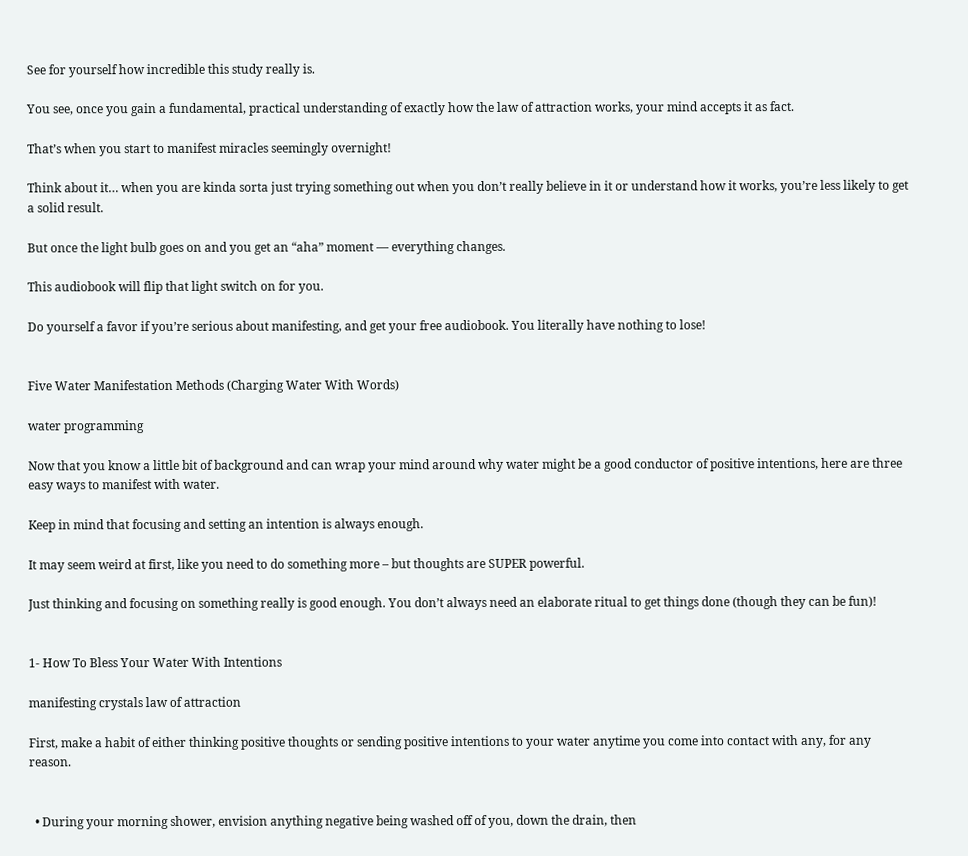See for yourself how incredible this study really is.

You see, once you gain a fundamental, practical understanding of exactly how the law of attraction works, your mind accepts it as fact.

That’s when you start to manifest miracles seemingly overnight!

Think about it… when you are kinda sorta just trying something out when you don’t really believe in it or understand how it works, you’re less likely to get a solid result.

But once the light bulb goes on and you get an “aha” moment — everything changes.

This audiobook will flip that light switch on for you.

Do yourself a favor if you’re serious about manifesting, and get your free audiobook. You literally have nothing to lose!


Five Water Manifestation Methods (Charging Water With Words)

water programming

Now that you know a little bit of background and can wrap your mind around why water might be a good conductor of positive intentions, here are three easy ways to manifest with water.

Keep in mind that focusing and setting an intention is always enough.

It may seem weird at first, like you need to do something more – but thoughts are SUPER powerful.

Just thinking and focusing on something really is good enough. You don’t always need an elaborate ritual to get things done (though they can be fun)!


1- How To Bless Your Water With Intentions

manifesting crystals law of attraction

First, make a habit of either thinking positive thoughts or sending positive intentions to your water anytime you come into contact with any, for any reason.


  • During your morning shower, envision anything negative being washed off of you, down the drain, then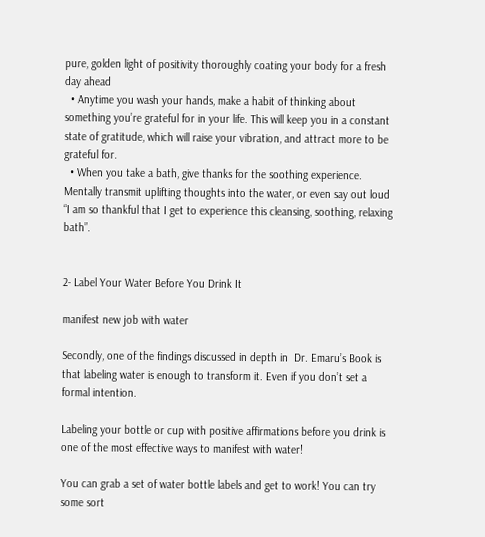pure, golden light of positivity thoroughly coating your body for a fresh day ahead
  • Anytime you wash your hands, make a habit of thinking about something you’re grateful for in your life. This will keep you in a constant state of gratitude, which will raise your vibration, and attract more to be grateful for.
  • When you take a bath, give thanks for the soothing experience. Mentally transmit uplifting thoughts into the water, or even say out loud “I am so thankful that I get to experience this cleansing, soothing, relaxing bath”.


2- Label Your Water Before You Drink It

manifest new job with water

Secondly, one of the findings discussed in depth in  Dr. Emaru’s Book is that labeling water is enough to transform it. Even if you don’t set a formal intention.

Labeling your bottle or cup with positive affirmations before you drink is one of the most effective ways to manifest with water!

You can grab a set of water bottle labels and get to work! You can try some sort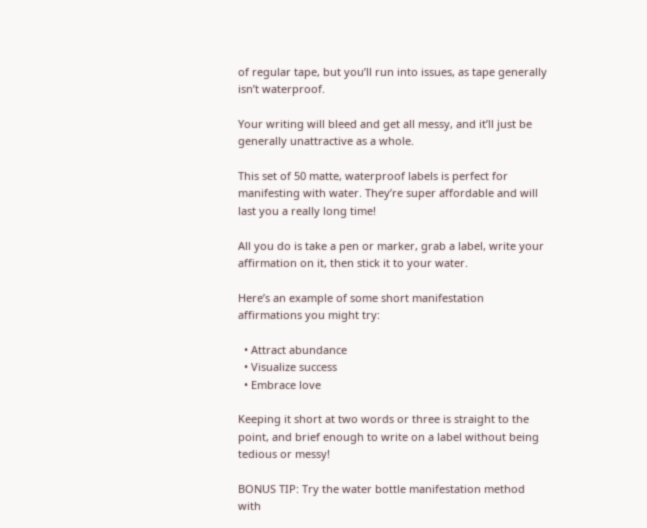of regular tape, but you’ll run into issues, as tape generally isn’t waterproof.

Your writing will bleed and get all messy, and it’ll just be generally unattractive as a whole.

This set of 50 matte, waterproof labels is perfect for manifesting with water. They’re super affordable and will last you a really long time!

All you do is take a pen or marker, grab a label, write your affirmation on it, then stick it to your water.

Here’s an example of some short manifestation affirmations you might try:

  • Attract abundance
  • Visualize success
  • Embrace love

Keeping it short at two words or three is straight to the point, and brief enough to write on a label without being tedious or messy!

BONUS TIP: Try the water bottle manifestation method with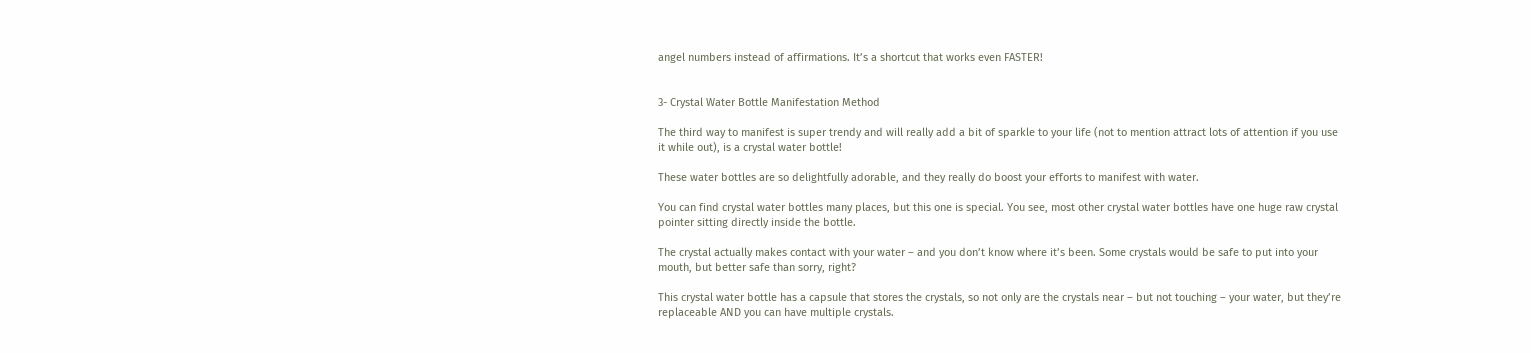angel numbers instead of affirmations. It’s a shortcut that works even FASTER!


3- Crystal Water Bottle Manifestation Method

The third way to manifest is super trendy and will really add a bit of sparkle to your life (not to mention attract lots of attention if you use it while out), is a crystal water bottle!

These water bottles are so delightfully adorable, and they really do boost your efforts to manifest with water.

You can find crystal water bottles many places, but this one is special. You see, most other crystal water bottles have one huge raw crystal pointer sitting directly inside the bottle.

The crystal actually makes contact with your water – and you don’t know where it’s been. Some crystals would be safe to put into your mouth, but better safe than sorry, right?

This crystal water bottle has a capsule that stores the crystals, so not only are the crystals near – but not touching – your water, but they’re replaceable AND you can have multiple crystals.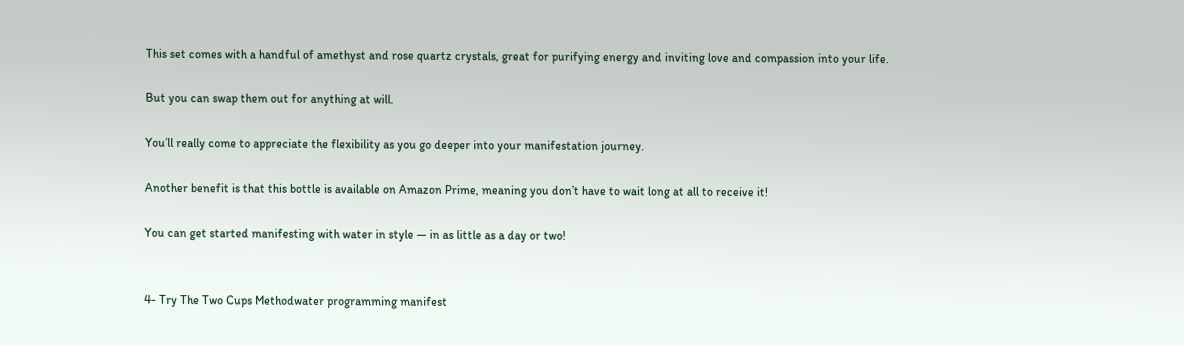This set comes with a handful of amethyst and rose quartz crystals, great for purifying energy and inviting love and compassion into your life.

But you can swap them out for anything at will.

You’ll really come to appreciate the flexibility as you go deeper into your manifestation journey.

Another benefit is that this bottle is available on Amazon Prime, meaning you don’t have to wait long at all to receive it!

You can get started manifesting with water in style — in as little as a day or two!


4- Try The Two Cups Methodwater programming manifest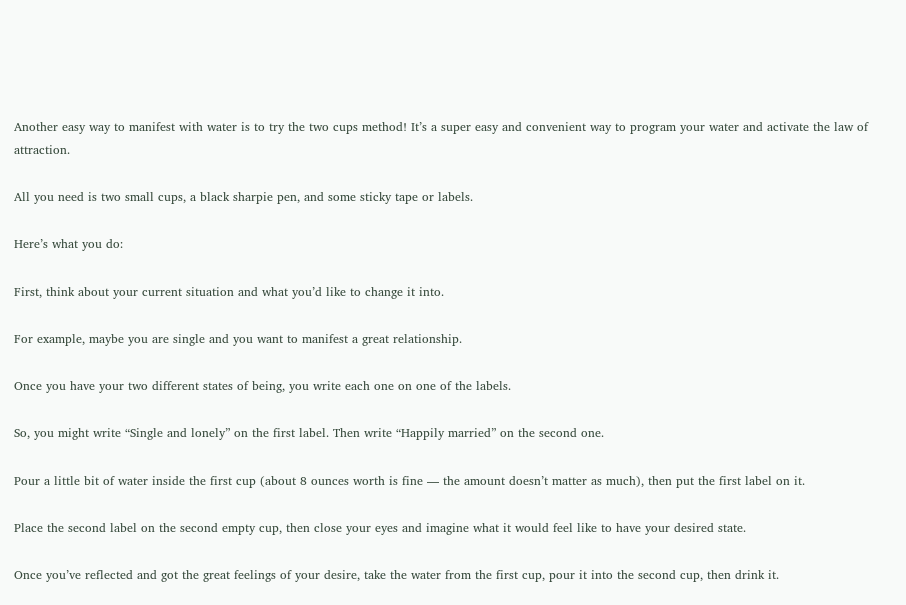Another easy way to manifest with water is to try the two cups method! It’s a super easy and convenient way to program your water and activate the law of attraction.

All you need is two small cups, a black sharpie pen, and some sticky tape or labels.

Here’s what you do:

First, think about your current situation and what you’d like to change it into.

For example, maybe you are single and you want to manifest a great relationship.

Once you have your two different states of being, you write each one on one of the labels.

So, you might write “Single and lonely” on the first label. Then write “Happily married” on the second one.

Pour a little bit of water inside the first cup (about 8 ounces worth is fine — the amount doesn’t matter as much), then put the first label on it.

Place the second label on the second empty cup, then close your eyes and imagine what it would feel like to have your desired state.

Once you’ve reflected and got the great feelings of your desire, take the water from the first cup, pour it into the second cup, then drink it.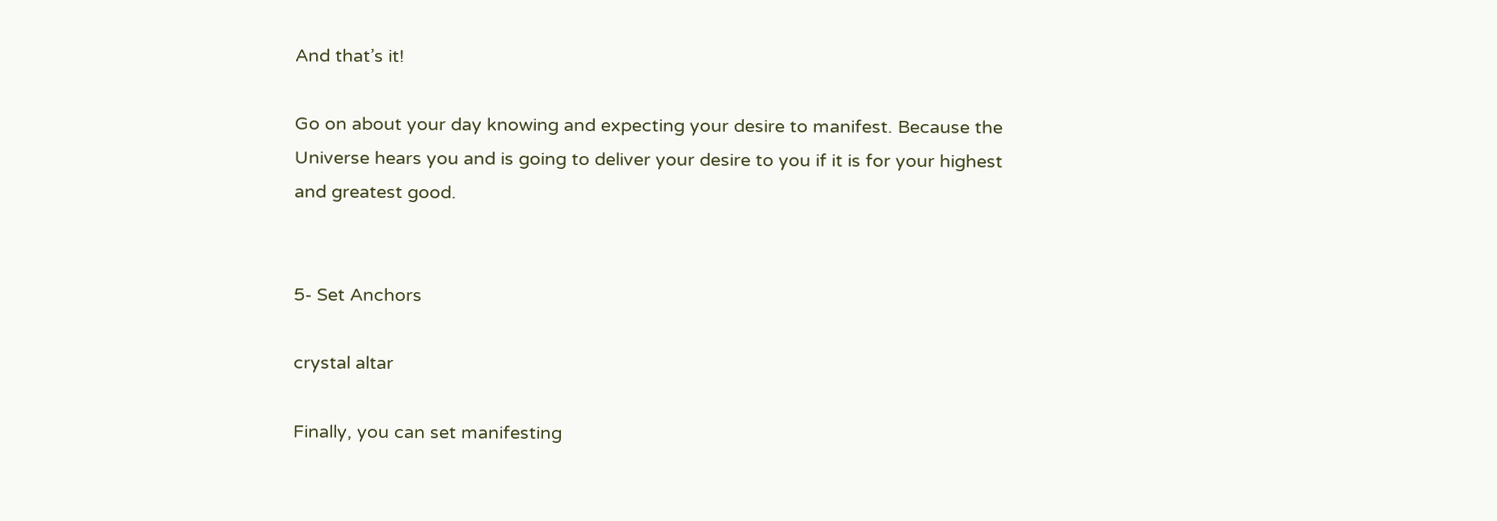And that’s it!

Go on about your day knowing and expecting your desire to manifest. Because the Universe hears you and is going to deliver your desire to you if it is for your highest and greatest good.


5- Set Anchors

crystal altar

Finally, you can set manifesting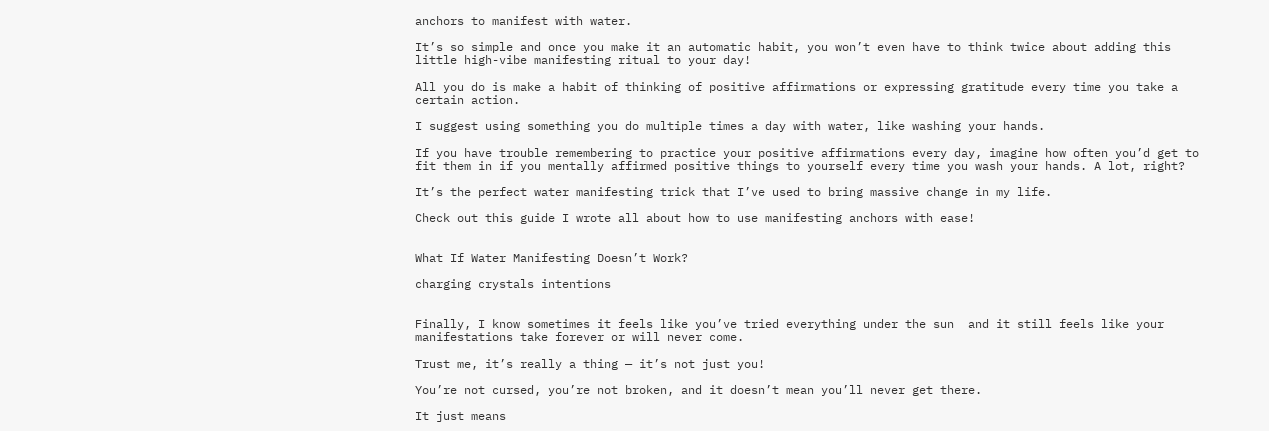anchors to manifest with water.

It’s so simple and once you make it an automatic habit, you won’t even have to think twice about adding this little high-vibe manifesting ritual to your day!

All you do is make a habit of thinking of positive affirmations or expressing gratitude every time you take a certain action.

I suggest using something you do multiple times a day with water, like washing your hands.

If you have trouble remembering to practice your positive affirmations every day, imagine how often you’d get to fit them in if you mentally affirmed positive things to yourself every time you wash your hands. A lot, right?

It’s the perfect water manifesting trick that I’ve used to bring massive change in my life.

Check out this guide I wrote all about how to use manifesting anchors with ease!


What If Water Manifesting Doesn’t Work?

charging crystals intentions


Finally, I know sometimes it feels like you’ve tried everything under the sun  and it still feels like your manifestations take forever or will never come.

Trust me, it’s really a thing — it’s not just you!

You’re not cursed, you’re not broken, and it doesn’t mean you’ll never get there.

It just means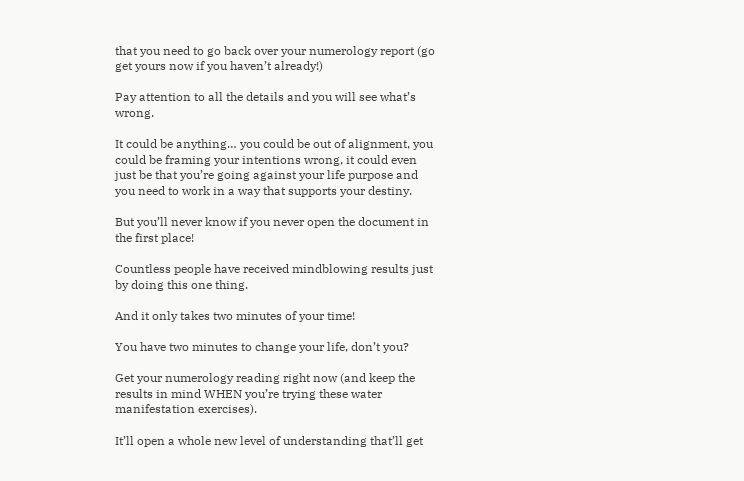that you need to go back over your numerology report (go get yours now if you haven’t already!)

Pay attention to all the details and you will see what’s wrong.

It could be anything… you could be out of alignment, you could be framing your intentions wrong, it could even just be that you’re going against your life purpose and you need to work in a way that supports your destiny.

But you’ll never know if you never open the document in the first place!

Countless people have received mindblowing results just by doing this one thing.

And it only takes two minutes of your time!

You have two minutes to change your life, don’t you?

Get your numerology reading right now (and keep the results in mind WHEN you’re trying these water manifestation exercises).

It’ll open a whole new level of understanding that’ll get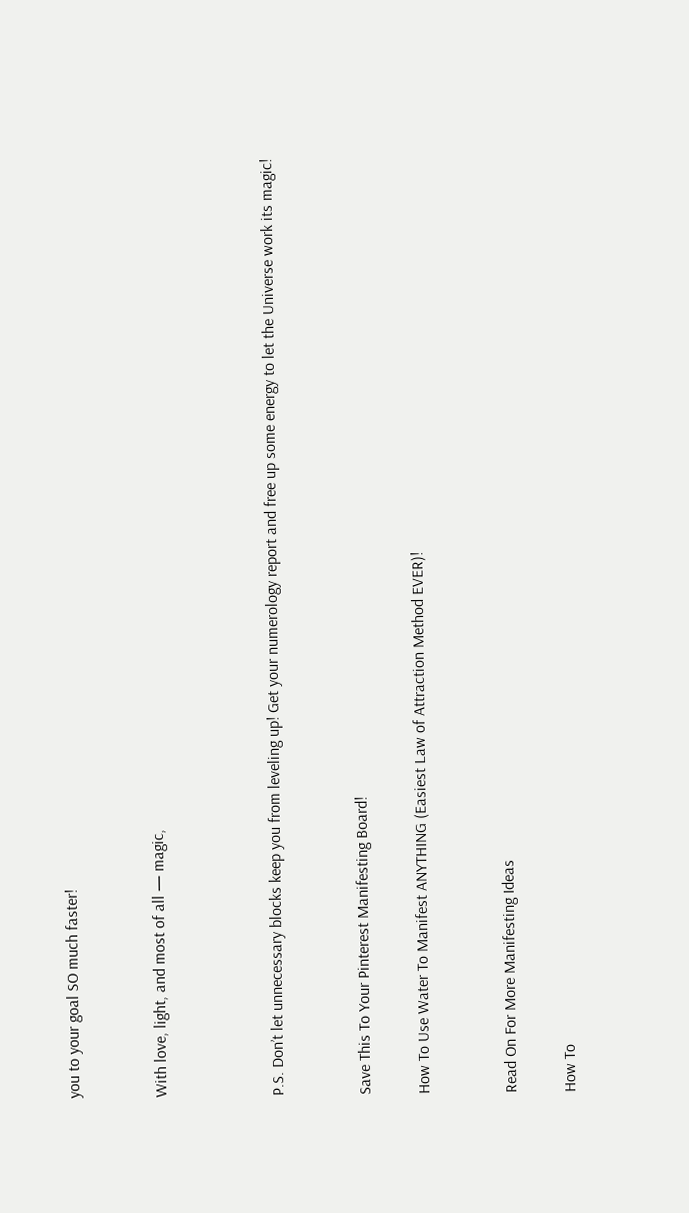you to your goal SO much faster!


With love, light, and most of all — magic,



P.S. Don’t let unnecessary blocks keep you from leveling up! Get your numerology report and free up some energy to let the Universe work its magic!


Save This To Your Pinterest Manifesting Board!

How To Use Water To Manifest ANYTHING (Easiest Law of Attraction Method EVER)!


Read On For More Manifesting Ideas

How To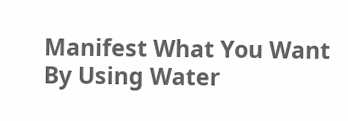Manifest What You Want By Using Water